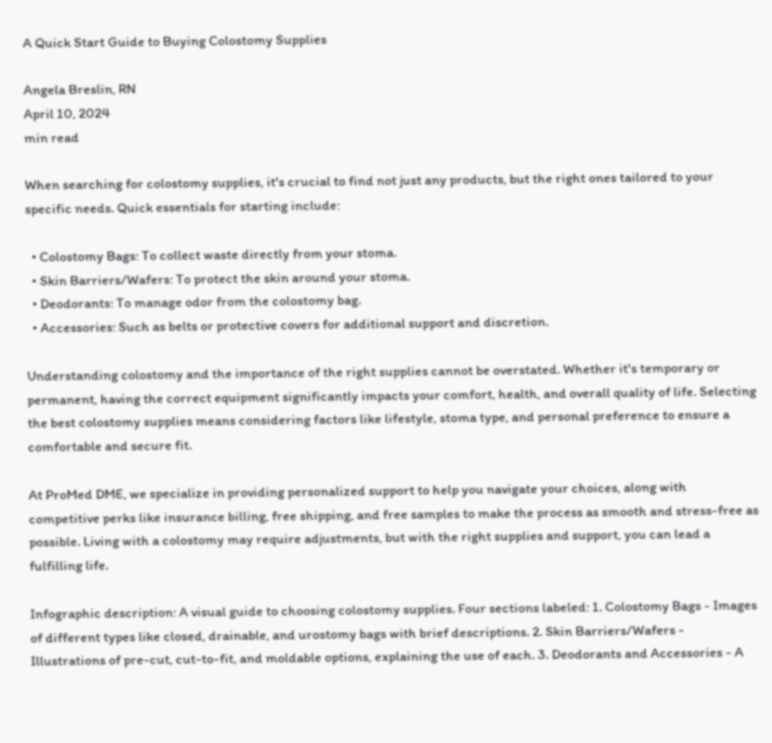A Quick Start Guide to Buying Colostomy Supplies

Angela Breslin, RN
April 10, 2024
min read

When searching for colostomy supplies, it's crucial to find not just any products, but the right ones tailored to your specific needs. Quick essentials for starting include:

  • Colostomy Bags: To collect waste directly from your stoma.
  • Skin Barriers/Wafers: To protect the skin around your stoma.
  • Deodorants: To manage odor from the colostomy bag.
  • Accessories: Such as belts or protective covers for additional support and discretion.

Understanding colostomy and the importance of the right supplies cannot be overstated. Whether it's temporary or permanent, having the correct equipment significantly impacts your comfort, health, and overall quality of life. Selecting the best colostomy supplies means considering factors like lifestyle, stoma type, and personal preference to ensure a comfortable and secure fit.

At ProMed DME, we specialize in providing personalized support to help you navigate your choices, along with competitive perks like insurance billing, free shipping, and free samples to make the process as smooth and stress-free as possible. Living with a colostomy may require adjustments, but with the right supplies and support, you can lead a fulfilling life.

Infographic description: A visual guide to choosing colostomy supplies. Four sections labeled: 1. Colostomy Bags - Images of different types like closed, drainable, and urostomy bags with brief descriptions. 2. Skin Barriers/Wafers - Illustrations of pre-cut, cut-to-fit, and moldable options, explaining the use of each. 3. Deodorants and Accessories - A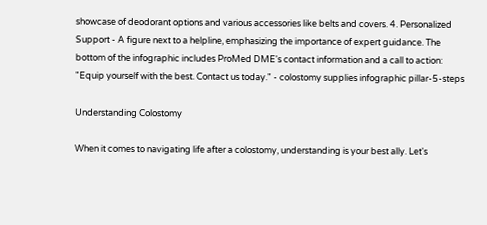showcase of deodorant options and various accessories like belts and covers. 4. Personalized Support - A figure next to a helpline, emphasizing the importance of expert guidance. The bottom of the infographic includes ProMed DME's contact information and a call to action: "Equip yourself with the best. Contact us today." - colostomy supplies infographic pillar-5-steps

Understanding Colostomy

When it comes to navigating life after a colostomy, understanding is your best ally. Let's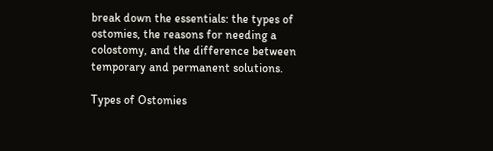break down the essentials: the types of ostomies, the reasons for needing a colostomy, and the difference between temporary and permanent solutions.

Types of Ostomies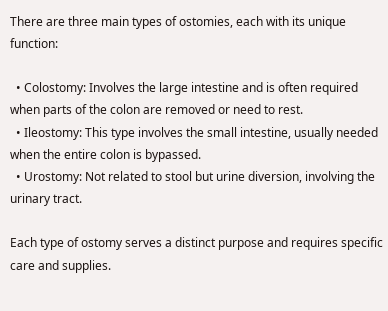There are three main types of ostomies, each with its unique function:

  • Colostomy: Involves the large intestine and is often required when parts of the colon are removed or need to rest.
  • Ileostomy: This type involves the small intestine, usually needed when the entire colon is bypassed.
  • Urostomy: Not related to stool but urine diversion, involving the urinary tract.

Each type of ostomy serves a distinct purpose and requires specific care and supplies.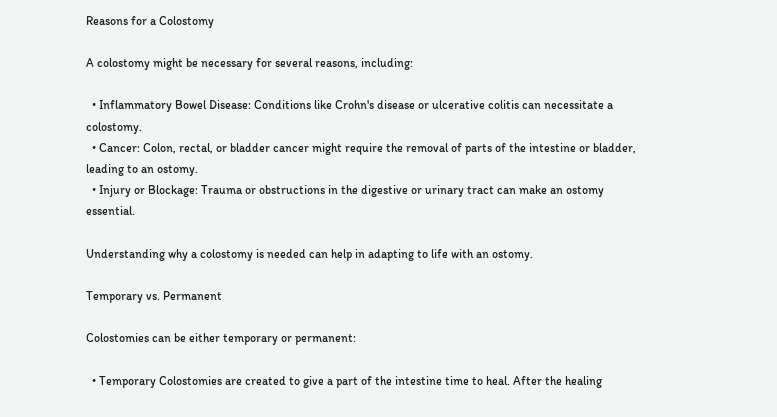Reasons for a Colostomy

A colostomy might be necessary for several reasons, including:

  • Inflammatory Bowel Disease: Conditions like Crohn's disease or ulcerative colitis can necessitate a colostomy.
  • Cancer: Colon, rectal, or bladder cancer might require the removal of parts of the intestine or bladder, leading to an ostomy.
  • Injury or Blockage: Trauma or obstructions in the digestive or urinary tract can make an ostomy essential.

Understanding why a colostomy is needed can help in adapting to life with an ostomy.

Temporary vs. Permanent

Colostomies can be either temporary or permanent:

  • Temporary Colostomies are created to give a part of the intestine time to heal. After the healing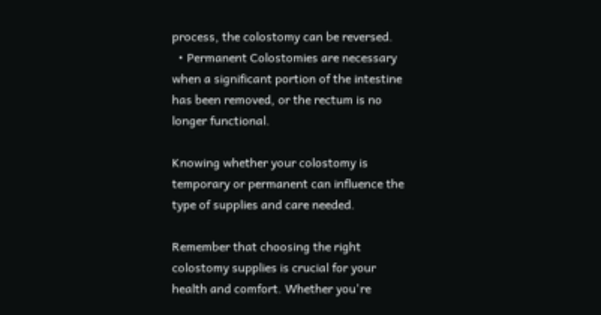process, the colostomy can be reversed.
  • Permanent Colostomies are necessary when a significant portion of the intestine has been removed, or the rectum is no longer functional.

Knowing whether your colostomy is temporary or permanent can influence the type of supplies and care needed.

Remember that choosing the right colostomy supplies is crucial for your health and comfort. Whether you're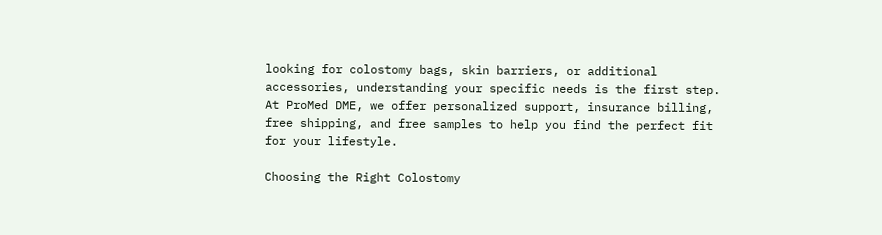looking for colostomy bags, skin barriers, or additional accessories, understanding your specific needs is the first step. At ProMed DME, we offer personalized support, insurance billing, free shipping, and free samples to help you find the perfect fit for your lifestyle.

Choosing the Right Colostomy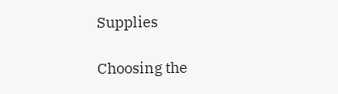Supplies

Choosing the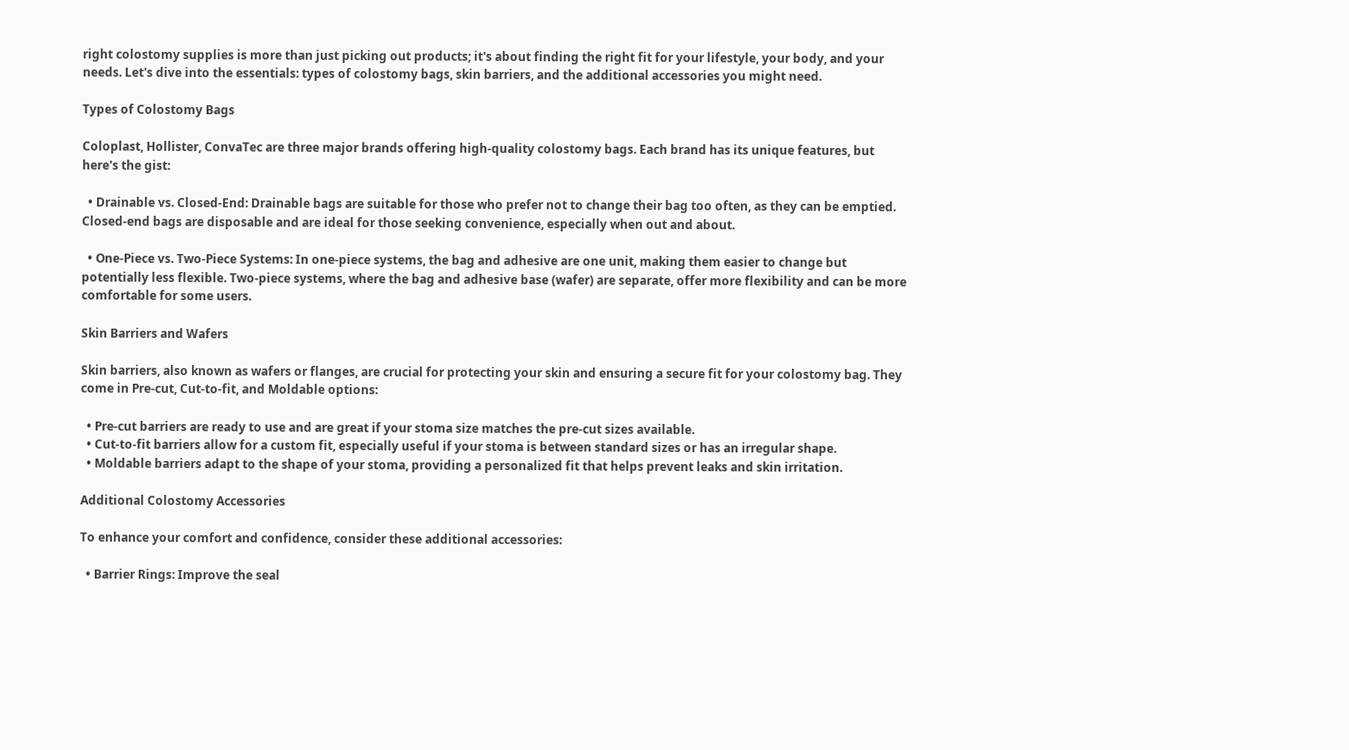right colostomy supplies is more than just picking out products; it's about finding the right fit for your lifestyle, your body, and your needs. Let's dive into the essentials: types of colostomy bags, skin barriers, and the additional accessories you might need.

Types of Colostomy Bags

Coloplast, Hollister, ConvaTec are three major brands offering high-quality colostomy bags. Each brand has its unique features, but here's the gist:

  • Drainable vs. Closed-End: Drainable bags are suitable for those who prefer not to change their bag too often, as they can be emptied. Closed-end bags are disposable and are ideal for those seeking convenience, especially when out and about.

  • One-Piece vs. Two-Piece Systems: In one-piece systems, the bag and adhesive are one unit, making them easier to change but potentially less flexible. Two-piece systems, where the bag and adhesive base (wafer) are separate, offer more flexibility and can be more comfortable for some users.

Skin Barriers and Wafers

Skin barriers, also known as wafers or flanges, are crucial for protecting your skin and ensuring a secure fit for your colostomy bag. They come in Pre-cut, Cut-to-fit, and Moldable options:

  • Pre-cut barriers are ready to use and are great if your stoma size matches the pre-cut sizes available.
  • Cut-to-fit barriers allow for a custom fit, especially useful if your stoma is between standard sizes or has an irregular shape.
  • Moldable barriers adapt to the shape of your stoma, providing a personalized fit that helps prevent leaks and skin irritation.

Additional Colostomy Accessories

To enhance your comfort and confidence, consider these additional accessories:

  • Barrier Rings: Improve the seal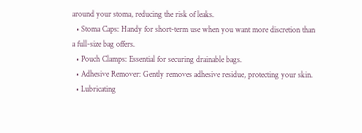around your stoma, reducing the risk of leaks.
  • Stoma Caps: Handy for short-term use when you want more discretion than a full-size bag offers.
  • Pouch Clamps: Essential for securing drainable bags.
  • Adhesive Remover: Gently removes adhesive residue, protecting your skin.
  • Lubricating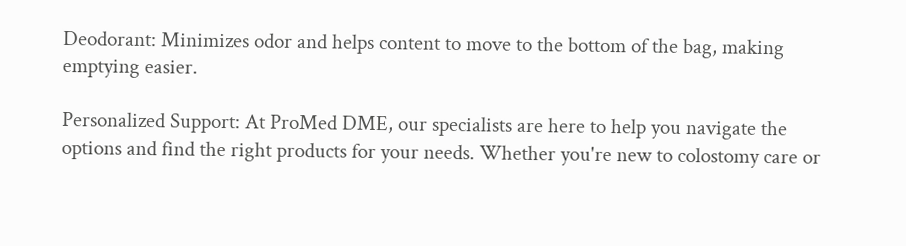Deodorant: Minimizes odor and helps content to move to the bottom of the bag, making emptying easier.

Personalized Support: At ProMed DME, our specialists are here to help you navigate the options and find the right products for your needs. Whether you're new to colostomy care or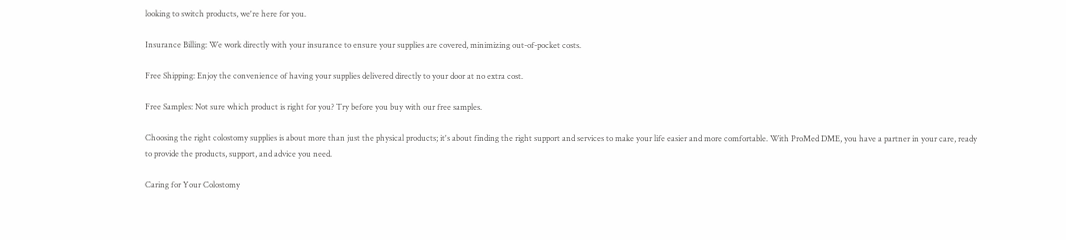looking to switch products, we're here for you.

Insurance Billing: We work directly with your insurance to ensure your supplies are covered, minimizing out-of-pocket costs.

Free Shipping: Enjoy the convenience of having your supplies delivered directly to your door at no extra cost.

Free Samples: Not sure which product is right for you? Try before you buy with our free samples.

Choosing the right colostomy supplies is about more than just the physical products; it's about finding the right support and services to make your life easier and more comfortable. With ProMed DME, you have a partner in your care, ready to provide the products, support, and advice you need.

Caring for Your Colostomy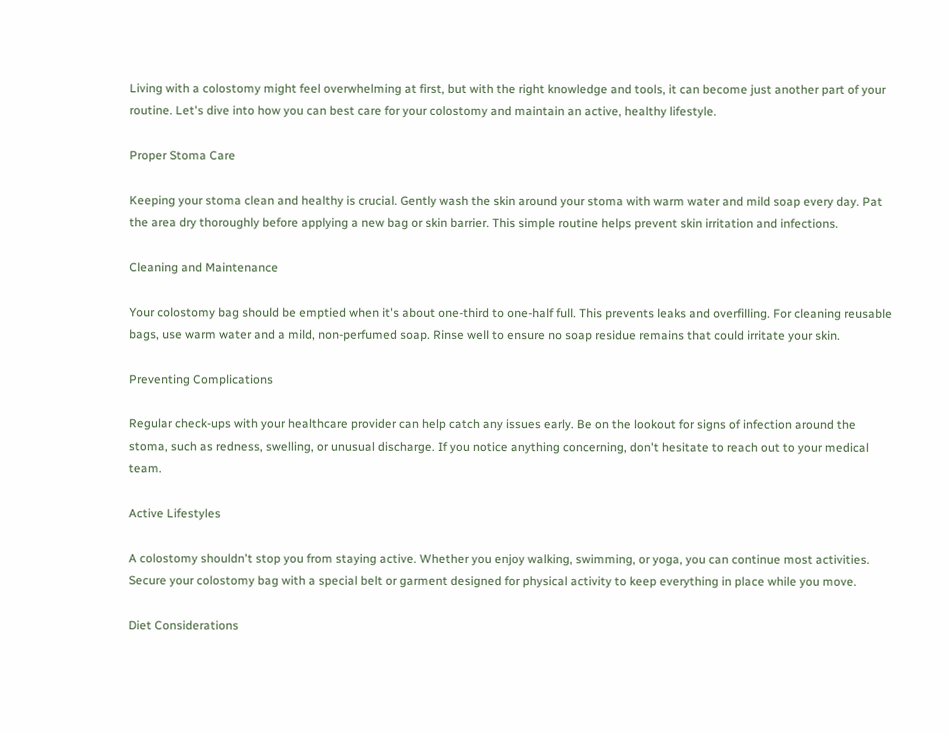Living with a colostomy might feel overwhelming at first, but with the right knowledge and tools, it can become just another part of your routine. Let's dive into how you can best care for your colostomy and maintain an active, healthy lifestyle.

Proper Stoma Care

Keeping your stoma clean and healthy is crucial. Gently wash the skin around your stoma with warm water and mild soap every day. Pat the area dry thoroughly before applying a new bag or skin barrier. This simple routine helps prevent skin irritation and infections.

Cleaning and Maintenance

Your colostomy bag should be emptied when it's about one-third to one-half full. This prevents leaks and overfilling. For cleaning reusable bags, use warm water and a mild, non-perfumed soap. Rinse well to ensure no soap residue remains that could irritate your skin.

Preventing Complications

Regular check-ups with your healthcare provider can help catch any issues early. Be on the lookout for signs of infection around the stoma, such as redness, swelling, or unusual discharge. If you notice anything concerning, don't hesitate to reach out to your medical team.

Active Lifestyles

A colostomy shouldn't stop you from staying active. Whether you enjoy walking, swimming, or yoga, you can continue most activities. Secure your colostomy bag with a special belt or garment designed for physical activity to keep everything in place while you move.

Diet Considerations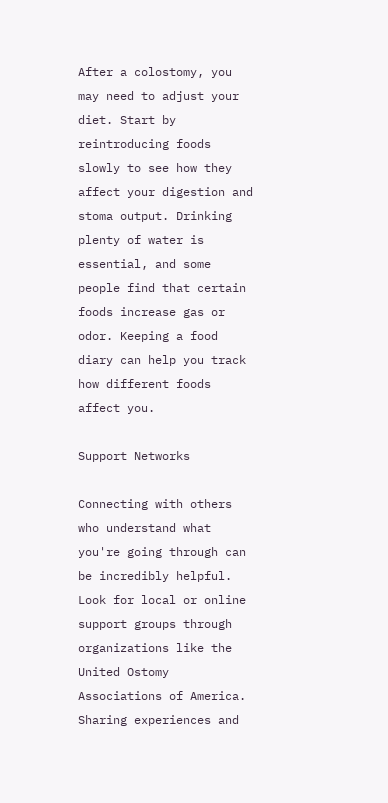After a colostomy, you may need to adjust your diet. Start by reintroducing foods slowly to see how they affect your digestion and stoma output. Drinking plenty of water is essential, and some people find that certain foods increase gas or odor. Keeping a food diary can help you track how different foods affect you.

Support Networks

Connecting with others who understand what you're going through can be incredibly helpful. Look for local or online support groups through organizations like the United Ostomy Associations of America. Sharing experiences and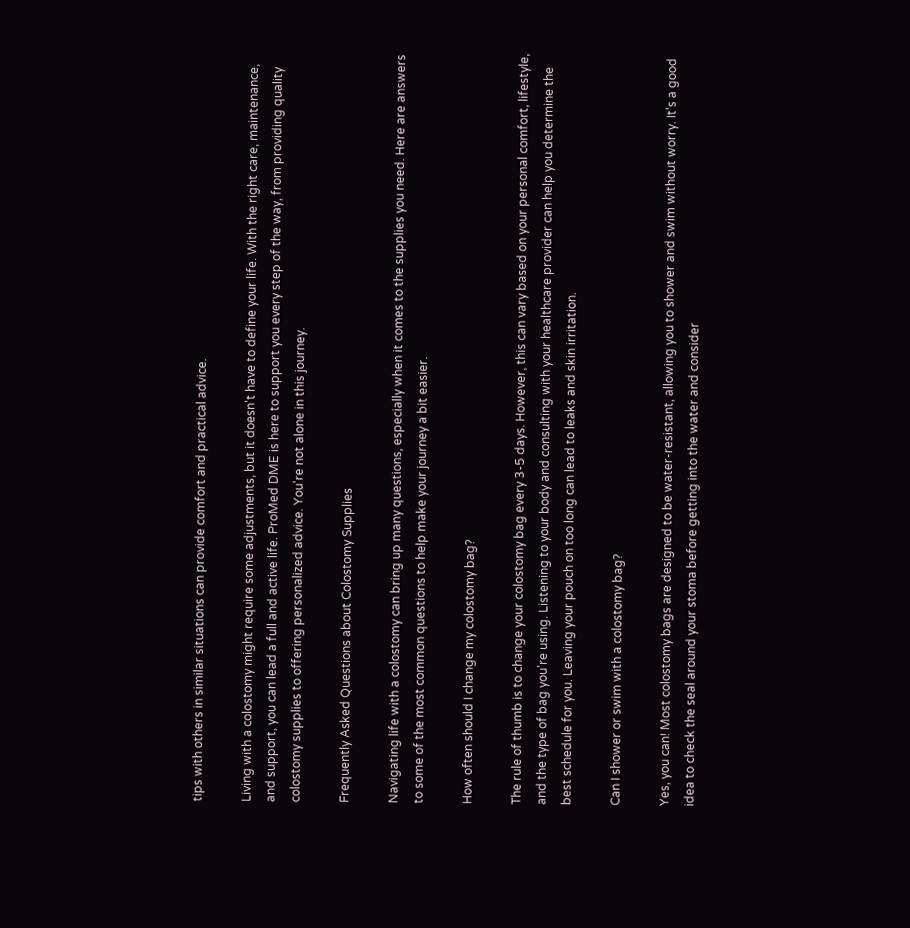tips with others in similar situations can provide comfort and practical advice.

Living with a colostomy might require some adjustments, but it doesn't have to define your life. With the right care, maintenance, and support, you can lead a full and active life. ProMed DME is here to support you every step of the way, from providing quality colostomy supplies to offering personalized advice. You're not alone in this journey.

Frequently Asked Questions about Colostomy Supplies

Navigating life with a colostomy can bring up many questions, especially when it comes to the supplies you need. Here are answers to some of the most common questions to help make your journey a bit easier.

How often should I change my colostomy bag?

The rule of thumb is to change your colostomy bag every 3-5 days. However, this can vary based on your personal comfort, lifestyle, and the type of bag you're using. Listening to your body and consulting with your healthcare provider can help you determine the best schedule for you. Leaving your pouch on too long can lead to leaks and skin irritation.

Can I shower or swim with a colostomy bag?

Yes, you can! Most colostomy bags are designed to be water-resistant, allowing you to shower and swim without worry. It's a good idea to check the seal around your stoma before getting into the water and consider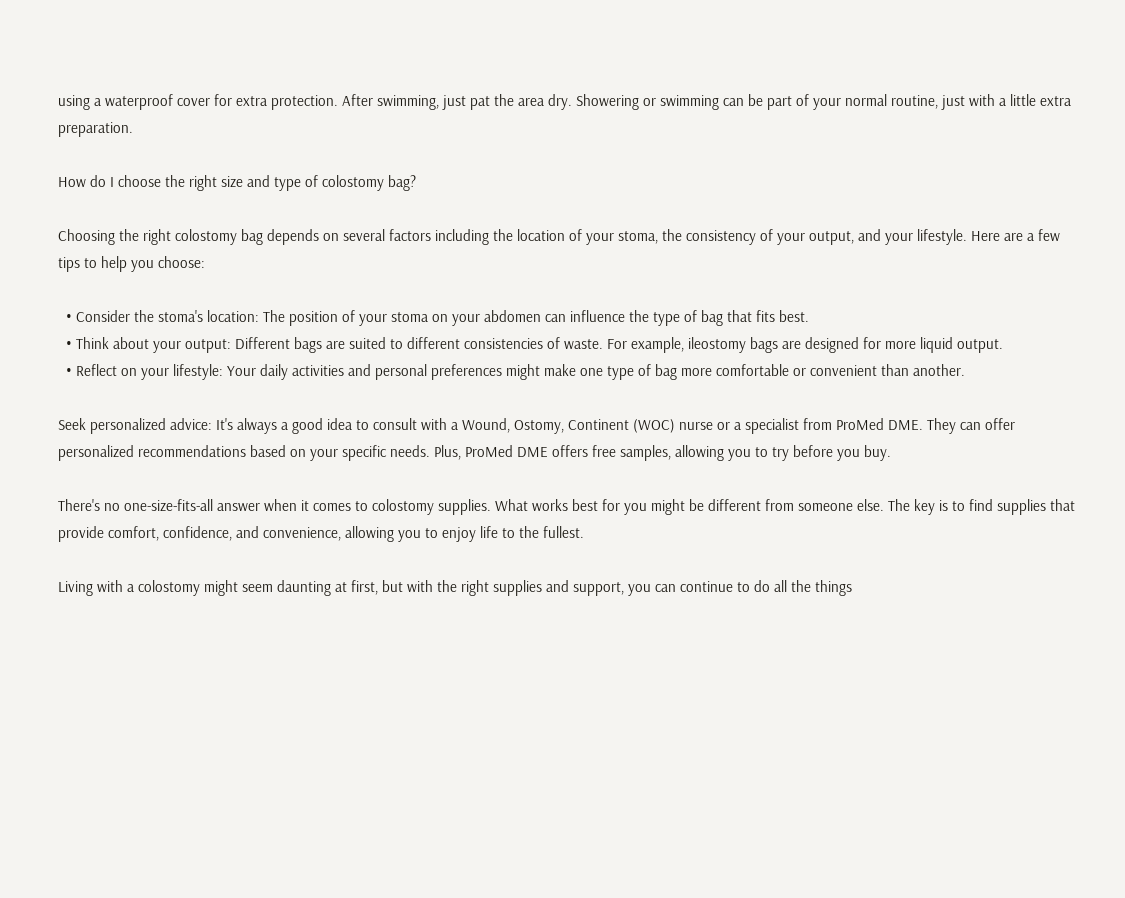using a waterproof cover for extra protection. After swimming, just pat the area dry. Showering or swimming can be part of your normal routine, just with a little extra preparation.

How do I choose the right size and type of colostomy bag?

Choosing the right colostomy bag depends on several factors including the location of your stoma, the consistency of your output, and your lifestyle. Here are a few tips to help you choose:

  • Consider the stoma's location: The position of your stoma on your abdomen can influence the type of bag that fits best.
  • Think about your output: Different bags are suited to different consistencies of waste. For example, ileostomy bags are designed for more liquid output.
  • Reflect on your lifestyle: Your daily activities and personal preferences might make one type of bag more comfortable or convenient than another.

Seek personalized advice: It's always a good idea to consult with a Wound, Ostomy, Continent (WOC) nurse or a specialist from ProMed DME. They can offer personalized recommendations based on your specific needs. Plus, ProMed DME offers free samples, allowing you to try before you buy.

There's no one-size-fits-all answer when it comes to colostomy supplies. What works best for you might be different from someone else. The key is to find supplies that provide comfort, confidence, and convenience, allowing you to enjoy life to the fullest.

Living with a colostomy might seem daunting at first, but with the right supplies and support, you can continue to do all the things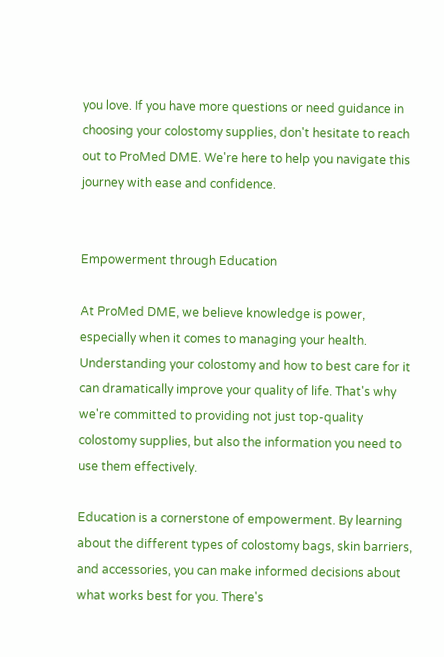you love. If you have more questions or need guidance in choosing your colostomy supplies, don't hesitate to reach out to ProMed DME. We're here to help you navigate this journey with ease and confidence.


Empowerment through Education

At ProMed DME, we believe knowledge is power, especially when it comes to managing your health. Understanding your colostomy and how to best care for it can dramatically improve your quality of life. That's why we're committed to providing not just top-quality colostomy supplies, but also the information you need to use them effectively.

Education is a cornerstone of empowerment. By learning about the different types of colostomy bags, skin barriers, and accessories, you can make informed decisions about what works best for you. There's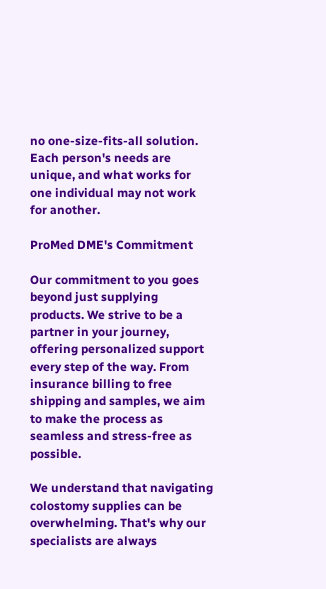no one-size-fits-all solution. Each person's needs are unique, and what works for one individual may not work for another.

ProMed DME's Commitment

Our commitment to you goes beyond just supplying products. We strive to be a partner in your journey, offering personalized support every step of the way. From insurance billing to free shipping and samples, we aim to make the process as seamless and stress-free as possible.

We understand that navigating colostomy supplies can be overwhelming. That's why our specialists are always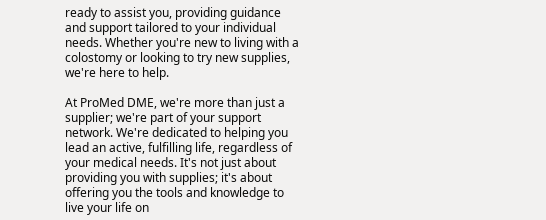ready to assist you, providing guidance and support tailored to your individual needs. Whether you're new to living with a colostomy or looking to try new supplies, we're here to help.

At ProMed DME, we're more than just a supplier; we're part of your support network. We're dedicated to helping you lead an active, fulfilling life, regardless of your medical needs. It's not just about providing you with supplies; it's about offering you the tools and knowledge to live your life on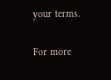your terms.

For more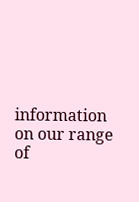information on our range of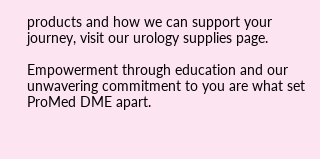products and how we can support your journey, visit our urology supplies page.

Empowerment through education and our unwavering commitment to you are what set ProMed DME apart.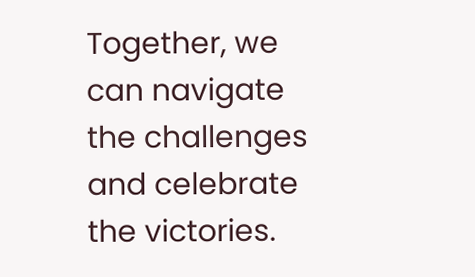Together, we can navigate the challenges and celebrate the victories.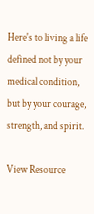Here's to living a life defined not by your medical condition, but by your courage, strength, and spirit.

View Resource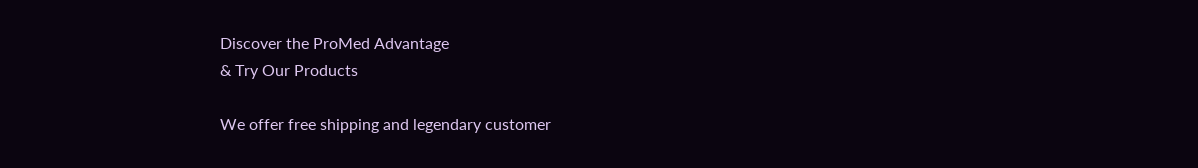Discover the ProMed Advantage
& Try Our Products

We offer free shipping and legendary customer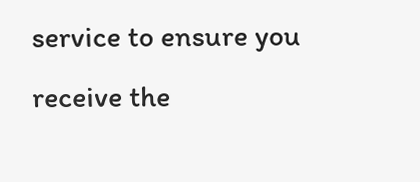service to ensure you receive the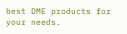best DME products for your needs.